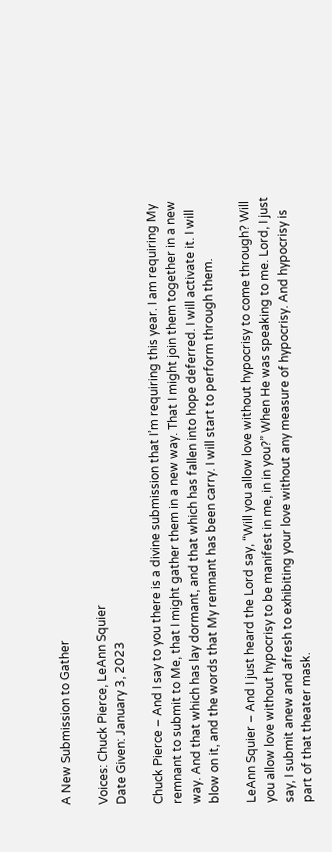A New Submission to Gather

Voices: Chuck Pierce, LeAnn Squier
Date Given: January 3, 2023

Chuck Pierce – And I say to you there is a divine submission that I’m requiring this year. I am requiring My remnant to submit to Me, that I might gather them in a new way. That I might join them together in a new way. And that which has lay dormant, and that which has fallen into hope deferred. I will activate it. I will blow on it, and the words that My remnant has been carry. I will start to perform through them.

LeAnn Squier – And I just heard the Lord say, “Will you allow love without hypocrisy to come through? Will you allow love without hypocrisy to be manifest in me, in in you?” When He was speaking to me. Lord, I just say, I submit anew and afresh to exhibiting your love without any measure of hypocrisy. And hypocrisy is part of that theater mask.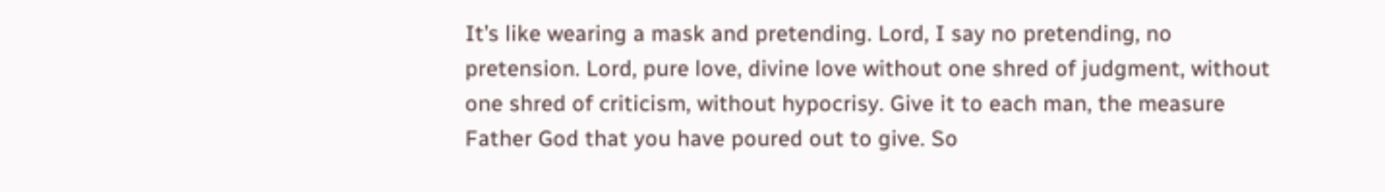It’s like wearing a mask and pretending. Lord, I say no pretending, no pretension. Lord, pure love, divine love without one shred of judgment, without one shred of criticism, without hypocrisy. Give it to each man, the measure Father God that you have poured out to give. So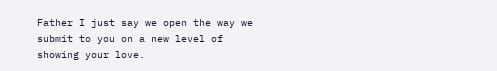Father I just say we open the way we submit to you on a new level of showing your love.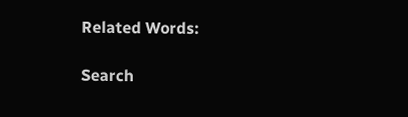Related Words:

Search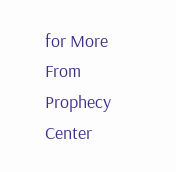for More From Prophecy Center